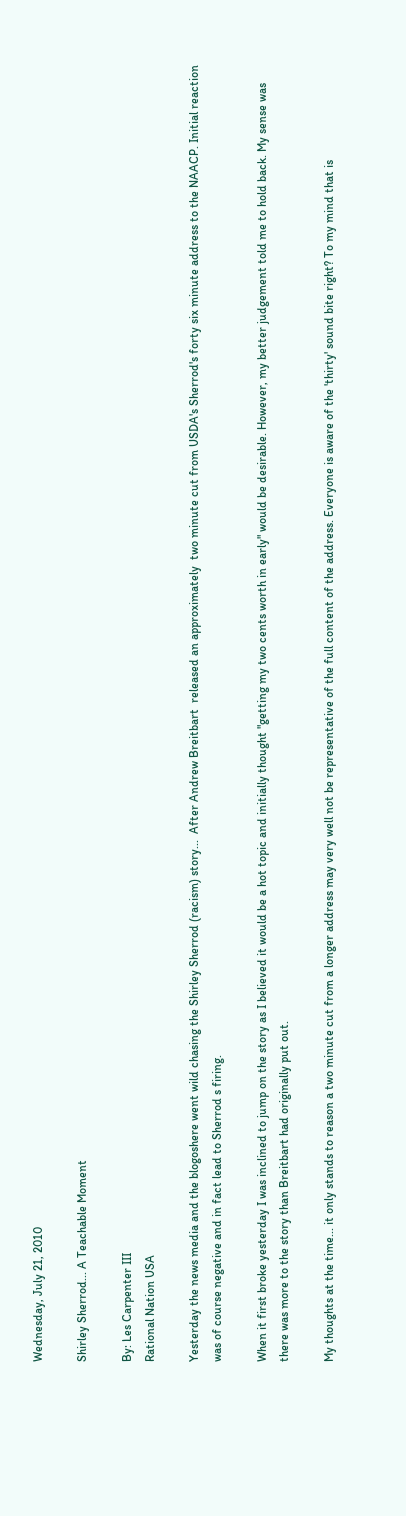Wednesday, July 21, 2010

Shirley Sherrod... A Teachable Moment

By: Les Carpenter III
Rational Nation USA

Yesterday the news media and the blogoshere went wild chasing the Shirley Sherrod (racism) story...  After Andrew Breitbart  released an approximately  two minute cut from USDA's Sherrod's forty six minute address to the NAACP. Initial reaction was of course negative and in fact lead to Sherrod s firing.

When it first broke yesterday I was inclined to jump on the story as I believed it would be a hot topic and initially thought "getting my two cents worth in early" would be desirable. However, my better judgement told me to hold back. My sense was there was more to the story than Breitbart had originally put out.

My thoughts at the time... it only stands to reason a two minute cut from a longer address may very well not be representative of the full content of the address. Everyone is aware of the 'thirty' sound bite right? To my mind that is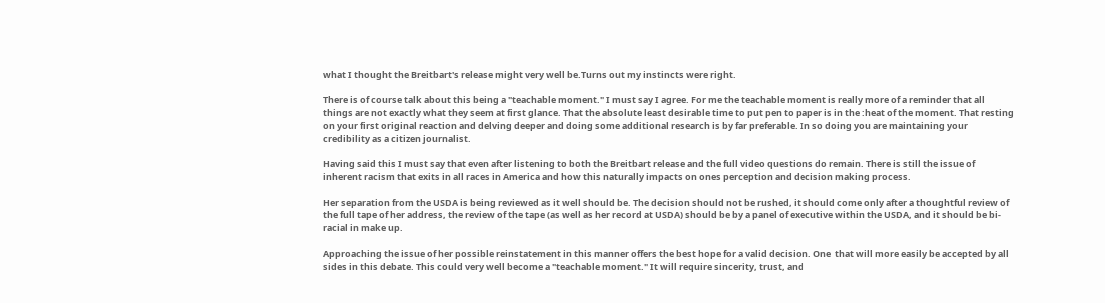what I thought the Breitbart's release might very well be.Turns out my instincts were right.

There is of course talk about this being a "teachable moment." I must say I agree. For me the teachable moment is really more of a reminder that all things are not exactly what they seem at first glance. That the absolute least desirable time to put pen to paper is in the :heat of the moment. That resting on your first original reaction and delving deeper and doing some additional research is by far preferable. In so doing you are maintaining your credibility as a citizen journalist.

Having said this I must say that even after listening to both the Breitbart release and the full video questions do remain. There is still the issue of inherent racism that exits in all races in America and how this naturally impacts on ones perception and decision making process.

Her separation from the USDA is being reviewed as it well should be. The decision should not be rushed, it should come only after a thoughtful review of the full tape of her address, the review of the tape (as well as her record at USDA) should be by a panel of executive within the USDA, and it should be bi-racial in make up.

Approaching the issue of her possible reinstatement in this manner offers the best hope for a valid decision. One  that will more easily be accepted by all sides in this debate. This could very well become a "teachable moment." It will require sincerity, trust, and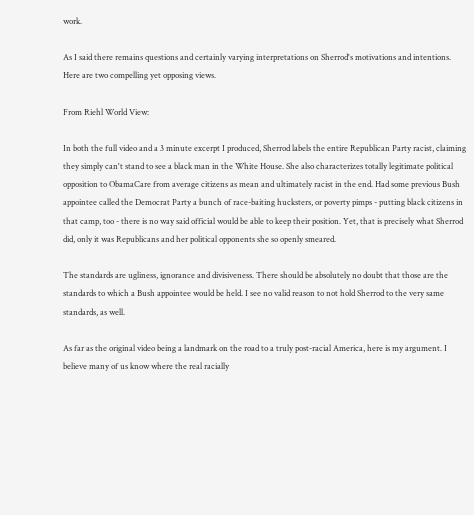work.

As I said there remains questions and certainly varying interpretations on Sherrod's motivations and intentions. Here are two compelling yet opposing views.

From Riehl World View:

In both the full video and a 3 minute excerpt I produced, Sherrod labels the entire Republican Party racist, claiming they simply can't stand to see a black man in the White House. She also characterizes totally legitimate political opposition to ObamaCare from average citizens as mean and ultimately racist in the end. Had some previous Bush appointee called the Democrat Party a bunch of race-baiting hucksters, or poverty pimps - putting black citizens in that camp, too - there is no way said official would be able to keep their position. Yet, that is precisely what Sherrod did, only it was Republicans and her political opponents she so openly smeared.

The standards are ugliness, ignorance and divisiveness. There should be absolutely no doubt that those are the standards to which a Bush appointee would be held. I see no valid reason to not hold Sherrod to the very same standards, as well.

As far as the original video being a landmark on the road to a truly post-racial America, here is my argument. I believe many of us know where the real racially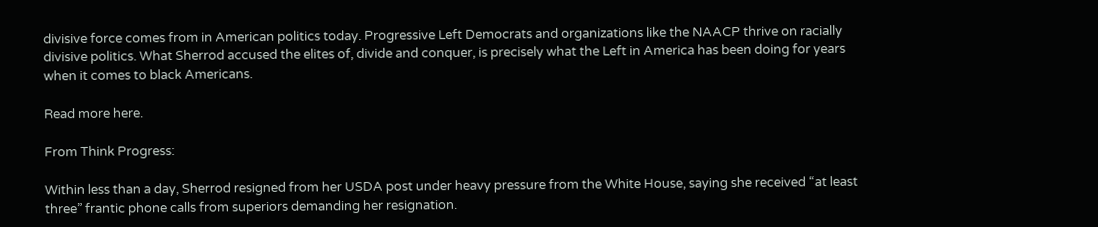divisive force comes from in American politics today. Progressive Left Democrats and organizations like the NAACP thrive on racially divisive politics. What Sherrod accused the elites of, divide and conquer, is precisely what the Left in America has been doing for years when it comes to black Americans.

Read more here.

From Think Progress:

Within less than a day, Sherrod resigned from her USDA post under heavy pressure from the White House, saying she received “at least three” frantic phone calls from superiors demanding her resignation.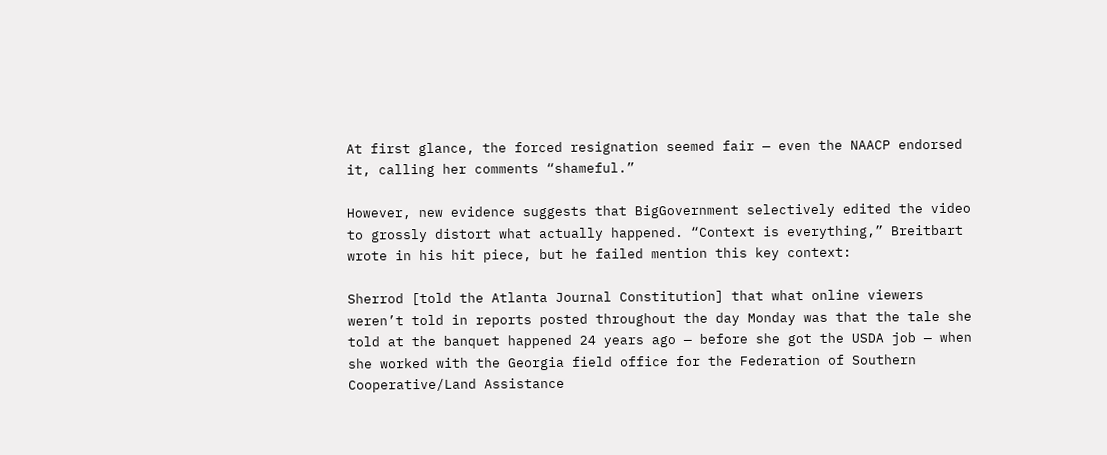At first glance, the forced resignation seemed fair — even the NAACP endorsed it, calling her comments “shameful.”

However, new evidence suggests that BigGovernment selectively edited the video to grossly distort what actually happened. “Context is everything,” Breitbart wrote in his hit piece, but he failed mention this key context:

Sherrod [told the Atlanta Journal Constitution] that what online viewers weren’t told in reports posted throughout the day Monday was that the tale she told at the banquet happened 24 years ago — before she got the USDA job — when she worked with the Georgia field office for the Federation of Southern Cooperative/Land Assistance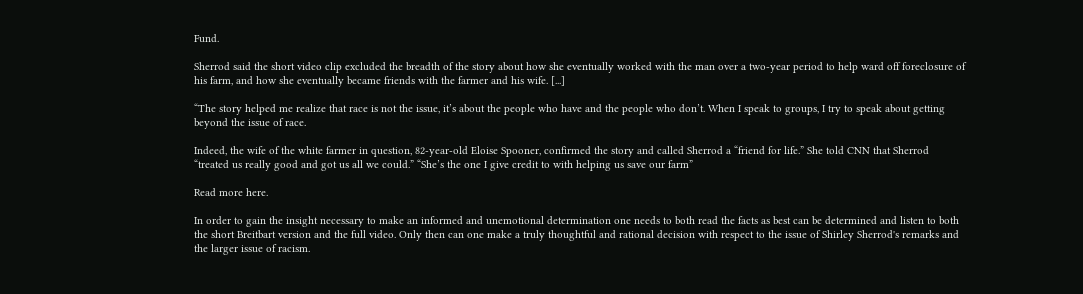Fund.

Sherrod said the short video clip excluded the breadth of the story about how she eventually worked with the man over a two-year period to help ward off foreclosure of his farm, and how she eventually became friends with the farmer and his wife. [...]

“The story helped me realize that race is not the issue, it’s about the people who have and the people who don’t. When I speak to groups, I try to speak about getting beyond the issue of race.

Indeed, the wife of the white farmer in question, 82-year-old Eloise Spooner, confirmed the story and called Sherrod a “friend for life.” She told CNN that Sherrod “treated us really good and got us all we could.” “She’s the one I give credit to with helping us save our farm”

Read more here.

In order to gain the insight necessary to make an informed and unemotional determination one needs to both read the facts as best can be determined and listen to both the short Breitbart version and the full video. Only then can one make a truly thoughtful and rational decision with respect to the issue of Shirley Sherrod's remarks and the larger issue of racism.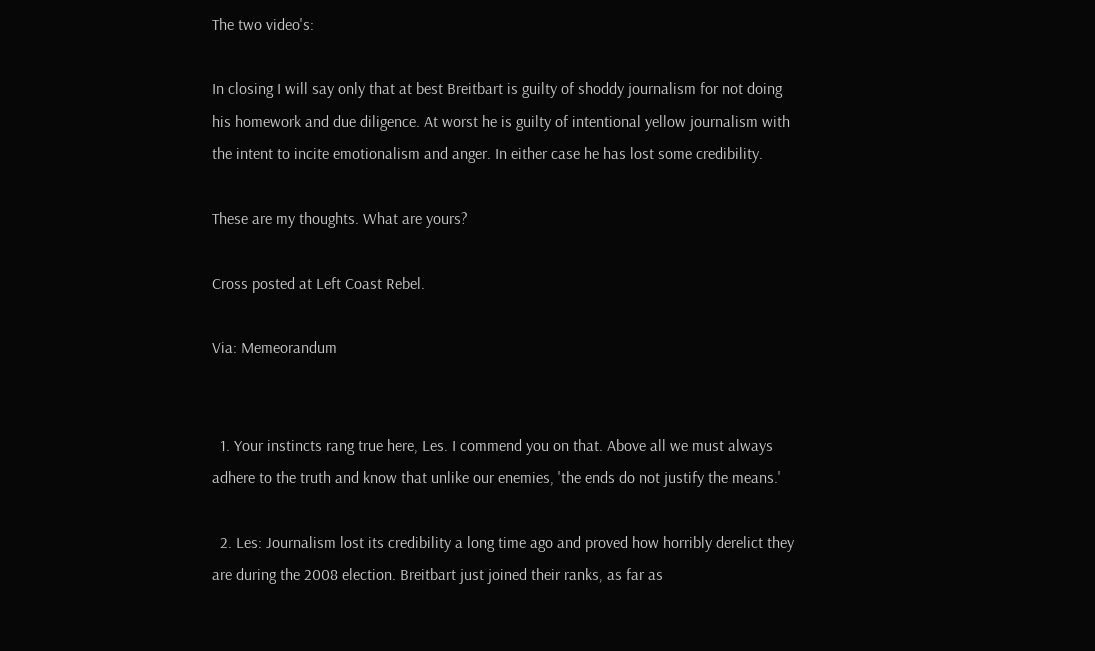The two video's:

In closing I will say only that at best Breitbart is guilty of shoddy journalism for not doing his homework and due diligence. At worst he is guilty of intentional yellow journalism with the intent to incite emotionalism and anger. In either case he has lost some credibility.

These are my thoughts. What are yours?

Cross posted at Left Coast Rebel.

Via: Memeorandum


  1. Your instincts rang true here, Les. I commend you on that. Above all we must always adhere to the truth and know that unlike our enemies, 'the ends do not justify the means.'

  2. Les: Journalism lost its credibility a long time ago and proved how horribly derelict they are during the 2008 election. Breitbart just joined their ranks, as far as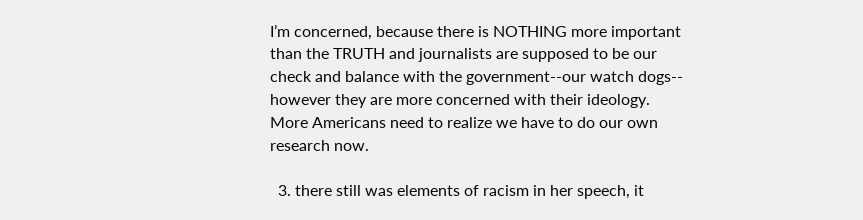I’m concerned, because there is NOTHING more important than the TRUTH and journalists are supposed to be our check and balance with the government--our watch dogs-- however they are more concerned with their ideology. More Americans need to realize we have to do our own research now.

  3. there still was elements of racism in her speech, it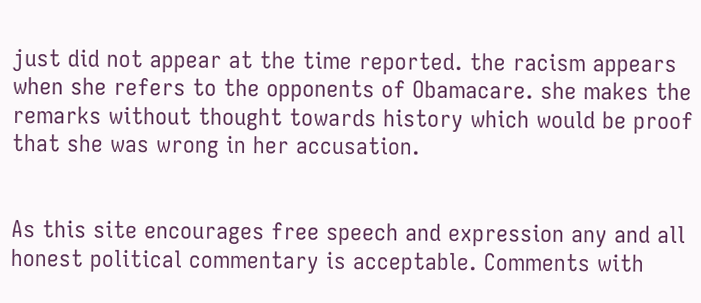just did not appear at the time reported. the racism appears when she refers to the opponents of Obamacare. she makes the remarks without thought towards history which would be proof that she was wrong in her accusation.


As this site encourages free speech and expression any and all honest political commentary is acceptable. Comments with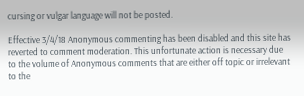cursing or vulgar language will not be posted.

Effective 3/4/18 Anonymous commenting has been disabled and this site has reverted to comment moderation. This unfortunate action is necessary due to the volume of Anonymous comments that are either off topic or irrelevant to the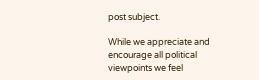post subject.

While we appreciate and encourage all political viewpoints we feel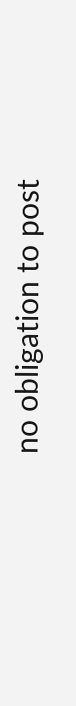no obligation to post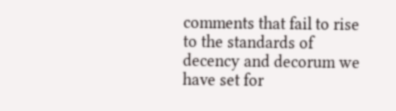comments that fail to rise to the standards of decency and decorum we have set for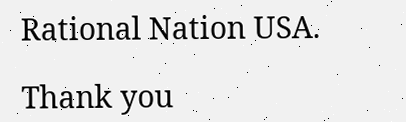Rational Nation USA.

Thank you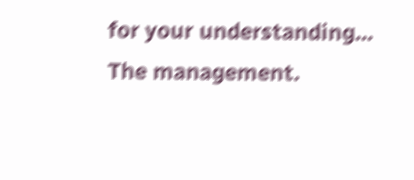for your understanding... The management.